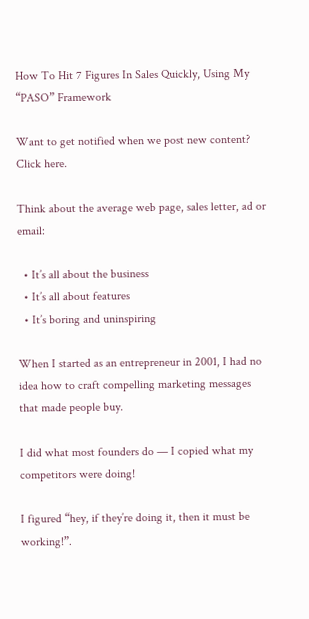How To Hit 7 Figures In Sales Quickly, Using My “PASO” Framework

Want to get notified when we post new content? Click here.

Think about the average web page, sales letter, ad or email:

  • It’s all about the business
  • It’s all about features
  • It’s boring and uninspiring

When I started as an entrepreneur in 2001, I had no idea how to craft compelling marketing messages that made people buy.

I did what most founders do — I copied what my competitors were doing!

I figured “hey, if they’re doing it, then it must be working!”.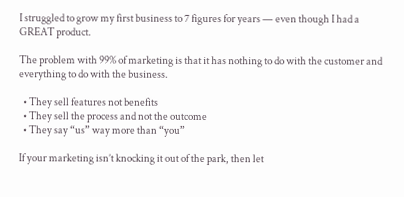I struggled to grow my first business to 7 figures for years — even though I had a GREAT product.

The problem with 99% of marketing is that it has nothing to do with the customer and everything to do with the business.

  • They sell features not benefits
  • They sell the process and not the outcome
  • They say “us” way more than “you”

If your marketing isn’t knocking it out of the park, then let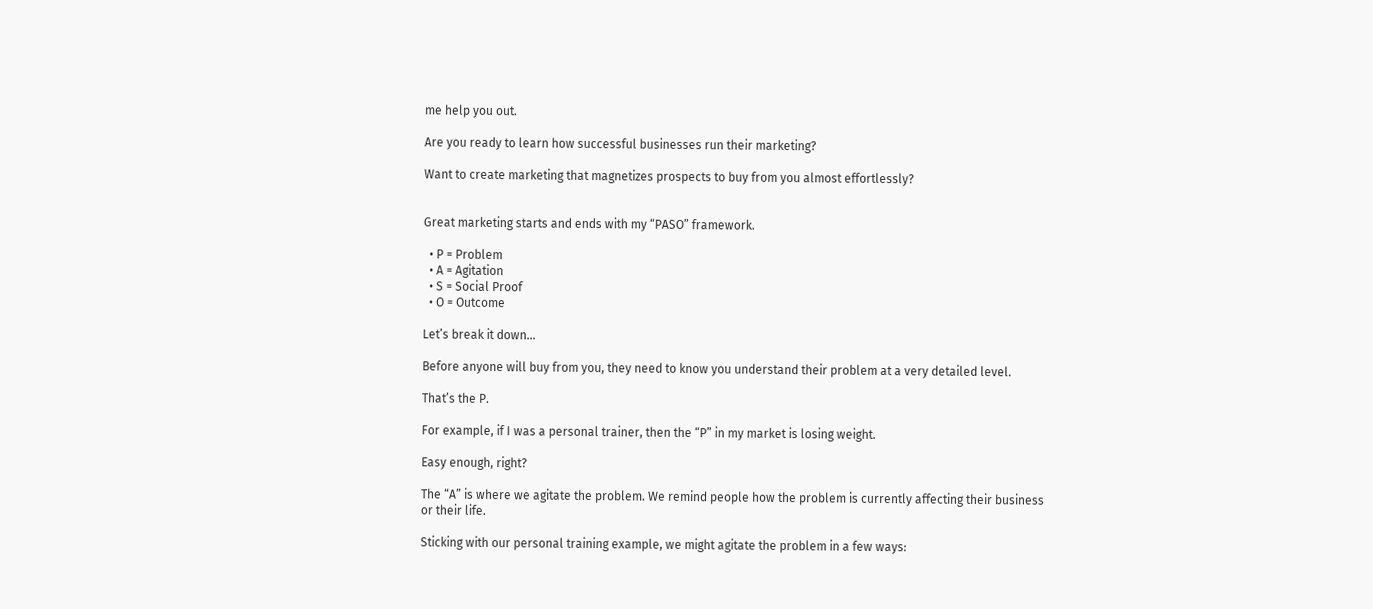me help you out.

Are you ready to learn how successful businesses run their marketing?

Want to create marketing that magnetizes prospects to buy from you almost effortlessly?


Great marketing starts and ends with my “PASO” framework.

  • P = Problem
  • A = Agitation
  • S = Social Proof
  • O = Outcome

Let’s break it down…

Before anyone will buy from you, they need to know you understand their problem at a very detailed level.

That’s the P.

For example, if I was a personal trainer, then the “P” in my market is losing weight.

Easy enough, right?

The “A” is where we agitate the problem. We remind people how the problem is currently affecting their business or their life.

Sticking with our personal training example, we might agitate the problem in a few ways: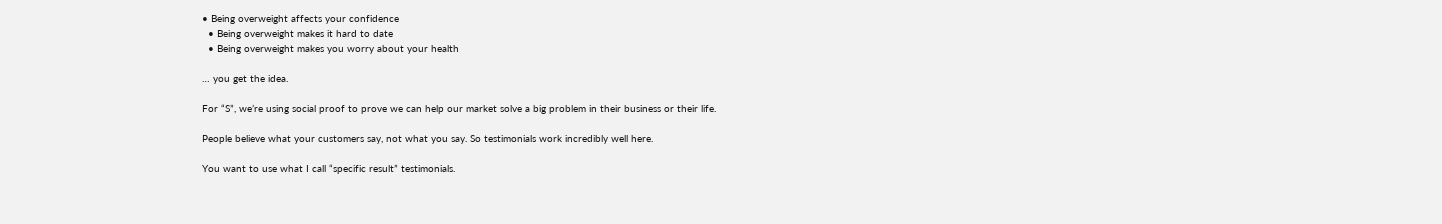• Being overweight affects your confidence
  • Being overweight makes it hard to date
  • Being overweight makes you worry about your health

… you get the idea.

For “S”, we’re using social proof to prove we can help our market solve a big problem in their business or their life.

People believe what your customers say, not what you say. So testimonials work incredibly well here.

You want to use what I call “specific result” testimonials.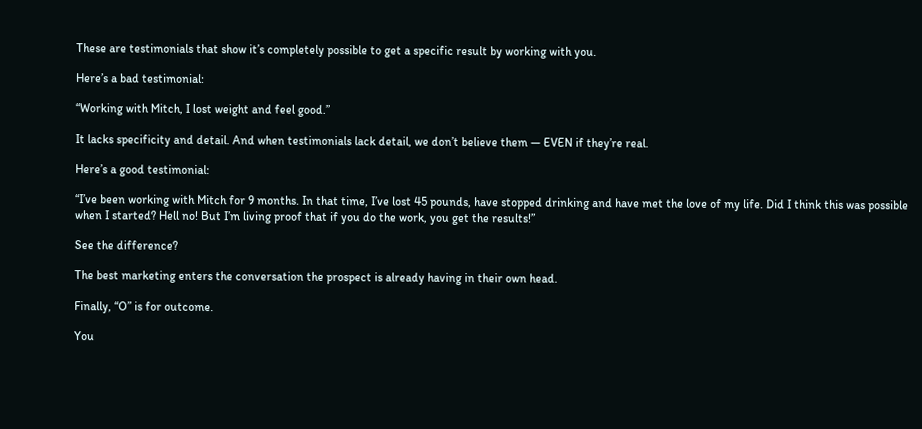These are testimonials that show it’s completely possible to get a specific result by working with you.

Here’s a bad testimonial:

“Working with Mitch, I lost weight and feel good.”

It lacks specificity and detail. And when testimonials lack detail, we don’t believe them — EVEN if they’re real.

Here’s a good testimonial:

“I’ve been working with Mitch for 9 months. In that time, I’ve lost 45 pounds, have stopped drinking and have met the love of my life. Did I think this was possible when I started? Hell no! But I’m living proof that if you do the work, you get the results!”

See the difference?

The best marketing enters the conversation the prospect is already having in their own head.

Finally, “O” is for outcome.

You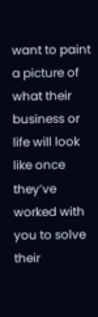want to paint a picture of what their business or life will look like once they’ve worked with you to solve their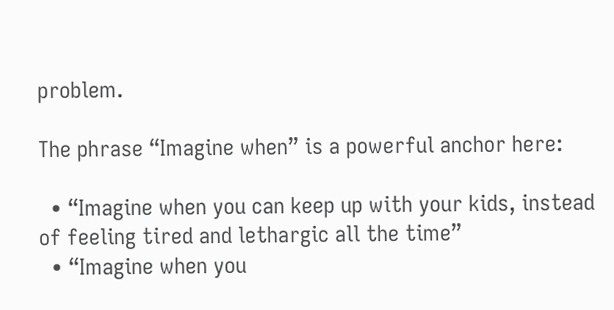problem.

The phrase “Imagine when” is a powerful anchor here:

  • “Imagine when you can keep up with your kids, instead of feeling tired and lethargic all the time”
  • “Imagine when you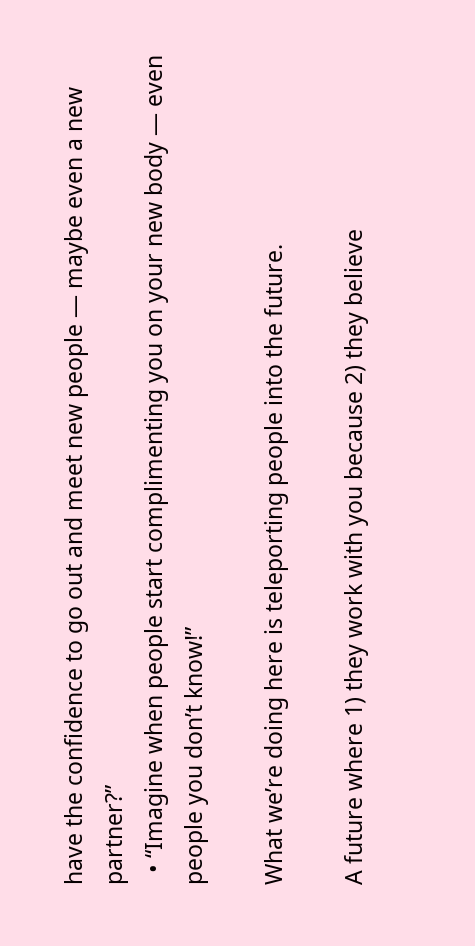have the confidence to go out and meet new people — maybe even a new partner?”
  • “Imagine when people start complimenting you on your new body — even people you don’t know!”

What we’re doing here is teleporting people into the future.

A future where 1) they work with you because 2) they believe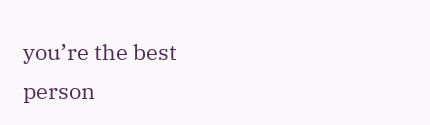you’re the best person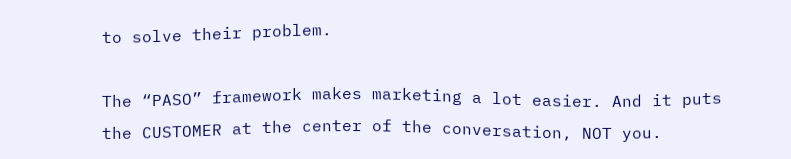to solve their problem.

The “PASO” framework makes marketing a lot easier. And it puts the CUSTOMER at the center of the conversation, NOT you.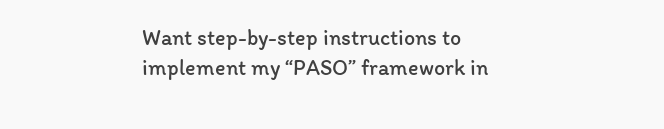Want step-by-step instructions to implement my “PASO” framework in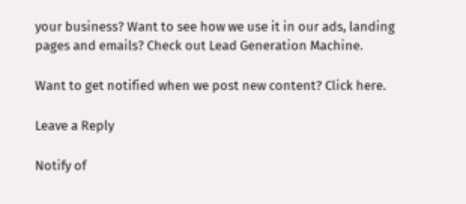your business? Want to see how we use it in our ads, landing pages and emails? Check out Lead Generation Machine.

Want to get notified when we post new content? Click here.

Leave a Reply

Notify of